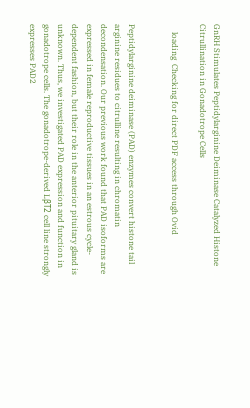GnRH Stimulates Peptidylarginine Deiminase Catalyzed Histone Citrullination in Gonadotrope Cells

    loading  Checking for direct PDF access through Ovid


Peptidylarginine deiminase (PAD) enzymes convert histone tail arginine residues to citrulline resulting in chromatin decondensation. Our previous work found that PAD isoforms are expressed in female reproductive tissues in an estrous cycle-dependent fashion, but their role in the anterior pituitary gland is unknown. Thus, we investigated PAD expression and function in gonadotrope cells. The gonadotrope-derived LβT2 cell line strongly expresses PAD2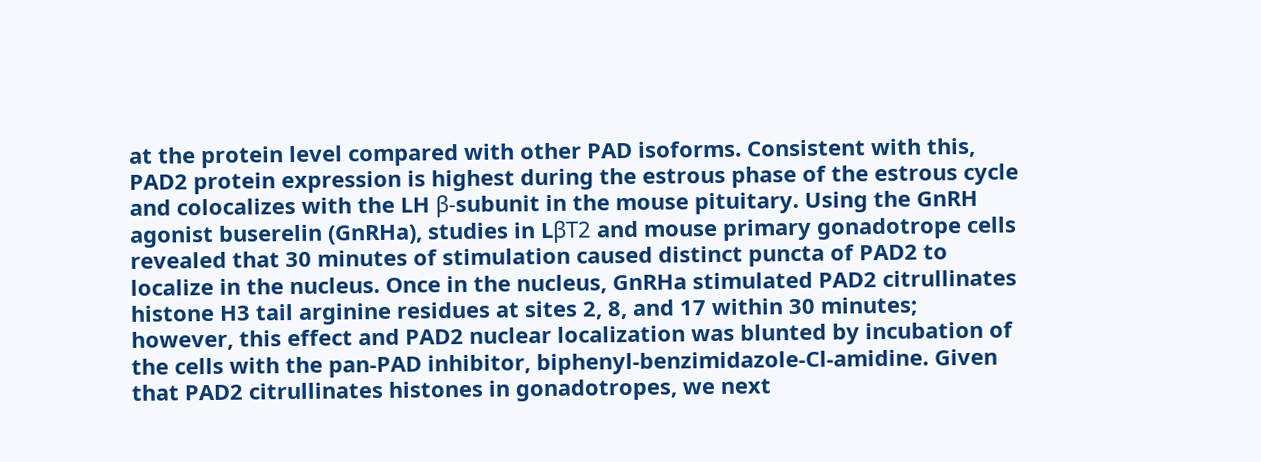at the protein level compared with other PAD isoforms. Consistent with this, PAD2 protein expression is highest during the estrous phase of the estrous cycle and colocalizes with the LH β-subunit in the mouse pituitary. Using the GnRH agonist buserelin (GnRHa), studies in LβT2 and mouse primary gonadotrope cells revealed that 30 minutes of stimulation caused distinct puncta of PAD2 to localize in the nucleus. Once in the nucleus, GnRHa stimulated PAD2 citrullinates histone H3 tail arginine residues at sites 2, 8, and 17 within 30 minutes; however, this effect and PAD2 nuclear localization was blunted by incubation of the cells with the pan-PAD inhibitor, biphenyl-benzimidazole-Cl-amidine. Given that PAD2 citrullinates histones in gonadotropes, we next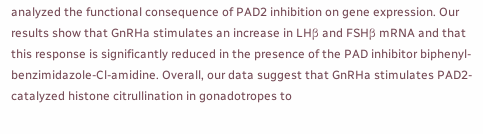analyzed the functional consequence of PAD2 inhibition on gene expression. Our results show that GnRHa stimulates an increase in LHβ and FSHβ mRNA and that this response is significantly reduced in the presence of the PAD inhibitor biphenyl-benzimidazole-Cl-amidine. Overall, our data suggest that GnRHa stimulates PAD2-catalyzed histone citrullination in gonadotropes to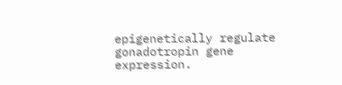epigenetically regulate gonadotropin gene expression.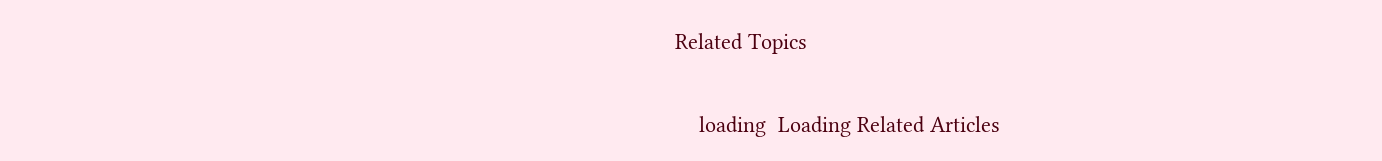Related Topics

    loading  Loading Related Articles